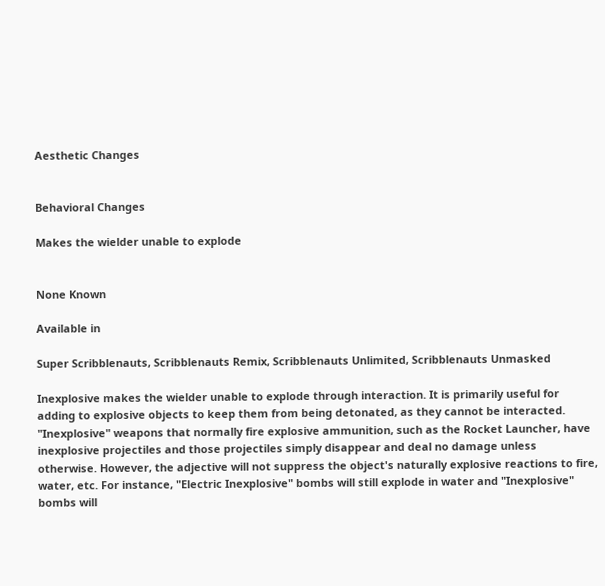Aesthetic Changes


Behavioral Changes

Makes the wielder unable to explode


None Known

Available in

Super Scribblenauts, Scribblenauts Remix, Scribblenauts Unlimited, Scribblenauts Unmasked

Inexplosive makes the wielder unable to explode through interaction. It is primarily useful for adding to explosive objects to keep them from being detonated, as they cannot be interacted. "Inexplosive" weapons that normally fire explosive ammunition, such as the Rocket Launcher, have inexplosive projectiles and those projectiles simply disappear and deal no damage unless otherwise. However, the adjective will not suppress the object's naturally explosive reactions to fire, water, etc. For instance, "Electric Inexplosive" bombs will still explode in water and "Inexplosive" bombs will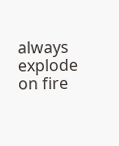always explode on fire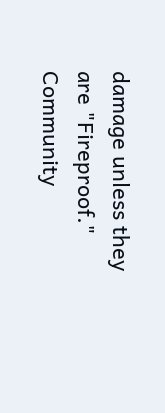damage unless they are "Fireproof."
Community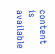content is available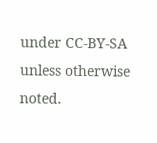under CC-BY-SA unless otherwise noted.